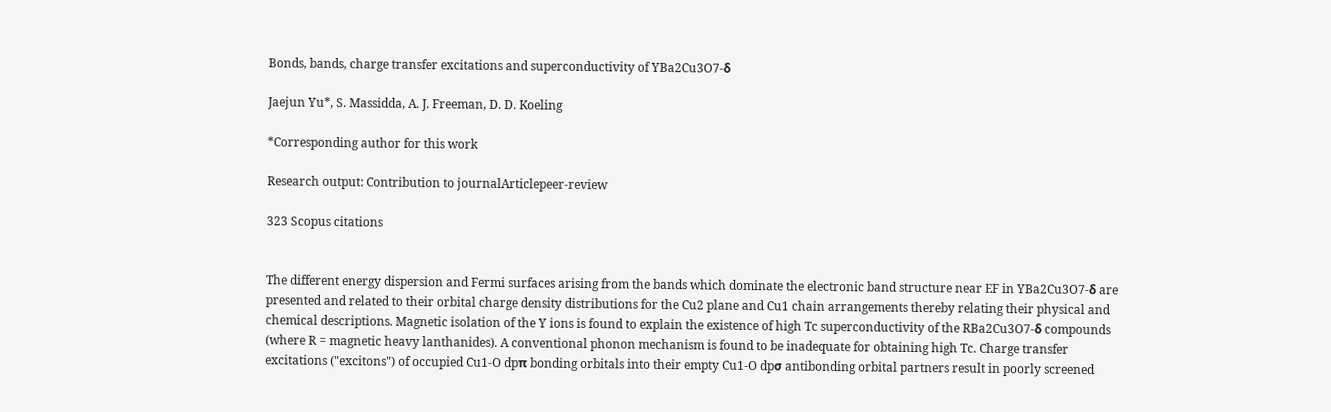Bonds, bands, charge transfer excitations and superconductivity of YBa2Cu3O7-δ

Jaejun Yu*, S. Massidda, A. J. Freeman, D. D. Koeling

*Corresponding author for this work

Research output: Contribution to journalArticlepeer-review

323 Scopus citations


The different energy dispersion and Fermi surfaces arising from the bands which dominate the electronic band structure near EF in YBa2Cu3O7-δ are presented and related to their orbital charge density distributions for the Cu2 plane and Cu1 chain arrangements thereby relating their physical and chemical descriptions. Magnetic isolation of the Y ions is found to explain the existence of high Tc superconductivity of the RBa2Cu3O7-δ compounds (where R = magnetic heavy lanthanides). A conventional phonon mechanism is found to be inadequate for obtaining high Tc. Charge transfer excitations ("excitons") of occupied Cu1-O dpπ bonding orbitals into their empty Cu1-O dpσ antibonding orbital partners result in poorly screened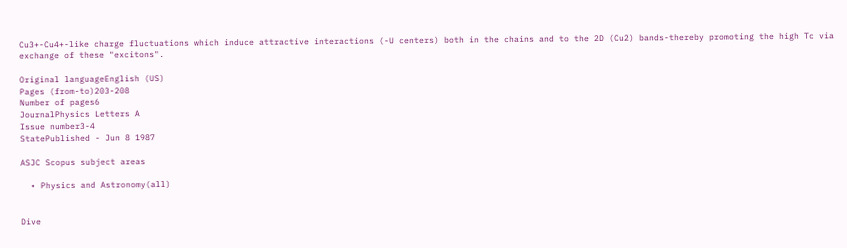Cu3+-Cu4+-like charge fluctuations which induce attractive interactions (-U centers) both in the chains and to the 2D (Cu2) bands-thereby promoting the high Tc via exchange of these "excitons".

Original languageEnglish (US)
Pages (from-to)203-208
Number of pages6
JournalPhysics Letters A
Issue number3-4
StatePublished - Jun 8 1987

ASJC Scopus subject areas

  • Physics and Astronomy(all)


Dive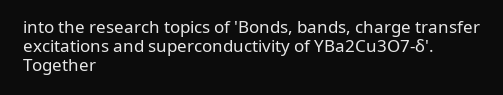into the research topics of 'Bonds, bands, charge transfer excitations and superconductivity of YBa2Cu3O7-δ'. Together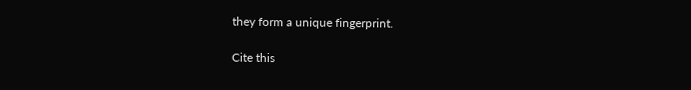they form a unique fingerprint.

Cite this